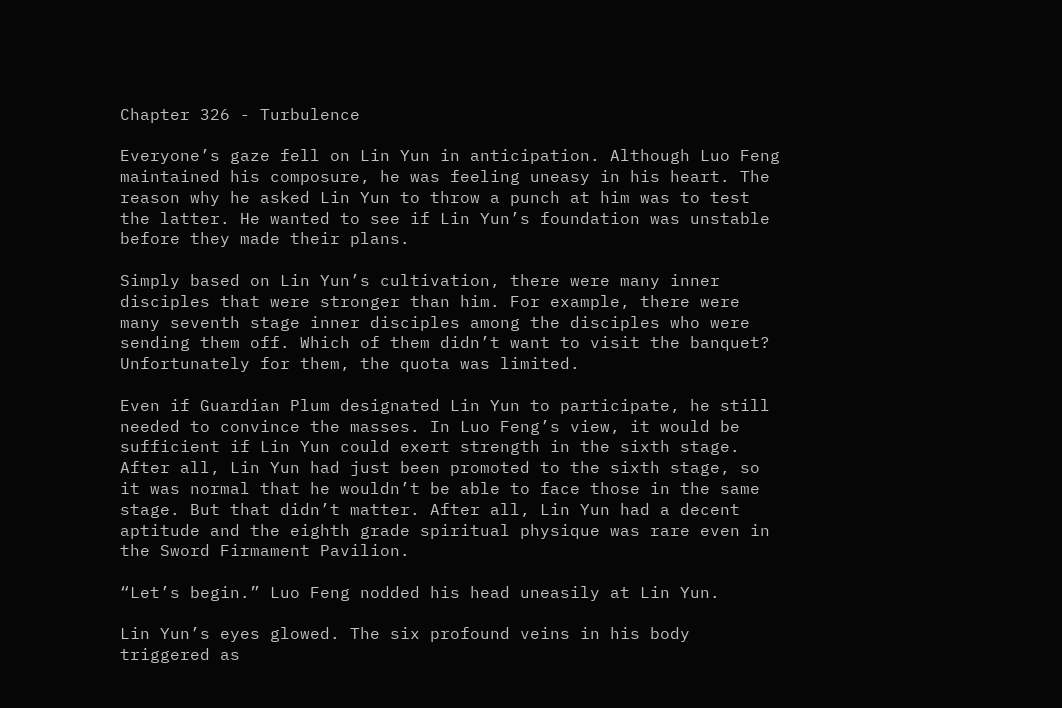Chapter 326 - Turbulence

Everyone’s gaze fell on Lin Yun in anticipation. Although Luo Feng maintained his composure, he was feeling uneasy in his heart. The reason why he asked Lin Yun to throw a punch at him was to test the latter. He wanted to see if Lin Yun’s foundation was unstable before they made their plans.

Simply based on Lin Yun’s cultivation, there were many inner disciples that were stronger than him. For example, there were many seventh stage inner disciples among the disciples who were sending them off. Which of them didn’t want to visit the banquet? Unfortunately for them, the quota was limited.

Even if Guardian Plum designated Lin Yun to participate, he still needed to convince the masses. In Luo Feng’s view, it would be sufficient if Lin Yun could exert strength in the sixth stage. After all, Lin Yun had just been promoted to the sixth stage, so it was normal that he wouldn’t be able to face those in the same stage. But that didn’t matter. After all, Lin Yun had a decent aptitude and the eighth grade spiritual physique was rare even in the Sword Firmament Pavilion.

“Let’s begin.” Luo Feng nodded his head uneasily at Lin Yun.

Lin Yun’s eyes glowed. The six profound veins in his body triggered as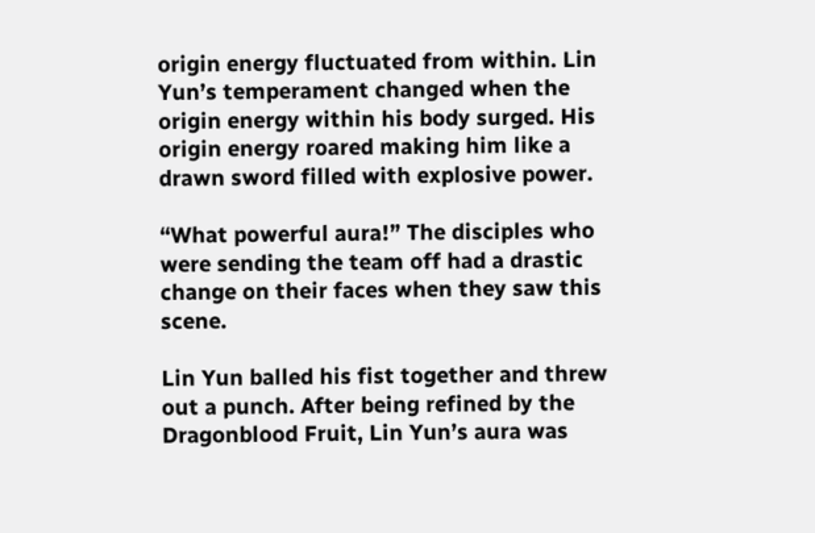origin energy fluctuated from within. Lin Yun’s temperament changed when the origin energy within his body surged. His origin energy roared making him like a drawn sword filled with explosive power.

“What powerful aura!” The disciples who were sending the team off had a drastic change on their faces when they saw this scene.

Lin Yun balled his fist together and threw out a punch. After being refined by the Dragonblood Fruit, Lin Yun’s aura was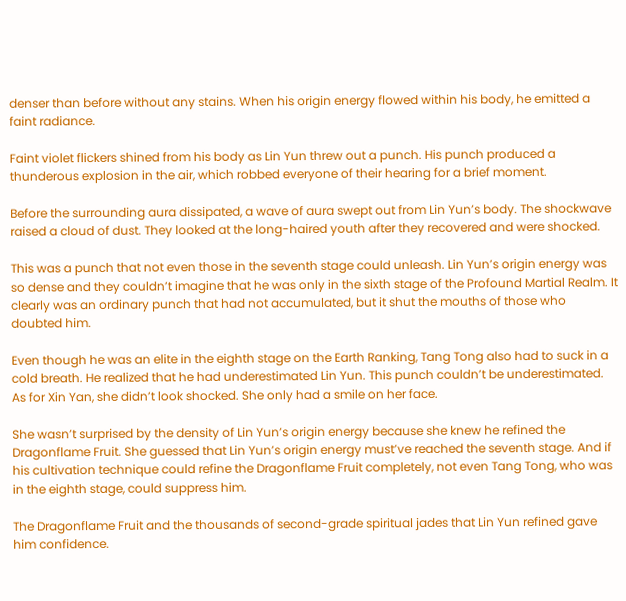denser than before without any stains. When his origin energy flowed within his body, he emitted a faint radiance.

Faint violet flickers shined from his body as Lin Yun threw out a punch. His punch produced a thunderous explosion in the air, which robbed everyone of their hearing for a brief moment.

Before the surrounding aura dissipated, a wave of aura swept out from Lin Yun’s body. The shockwave raised a cloud of dust. They looked at the long-haired youth after they recovered and were shocked.

This was a punch that not even those in the seventh stage could unleash. Lin Yun’s origin energy was so dense and they couldn’t imagine that he was only in the sixth stage of the Profound Martial Realm. It clearly was an ordinary punch that had not accumulated, but it shut the mouths of those who doubted him.

Even though he was an elite in the eighth stage on the Earth Ranking, Tang Tong also had to suck in a cold breath. He realized that he had underestimated Lin Yun. This punch couldn’t be underestimated. As for Xin Yan, she didn’t look shocked. She only had a smile on her face.

She wasn’t surprised by the density of Lin Yun’s origin energy because she knew he refined the Dragonflame Fruit. She guessed that Lin Yun’s origin energy must’ve reached the seventh stage. And if his cultivation technique could refine the Dragonflame Fruit completely, not even Tang Tong, who was in the eighth stage, could suppress him.

The Dragonflame Fruit and the thousands of second-grade spiritual jades that Lin Yun refined gave him confidence.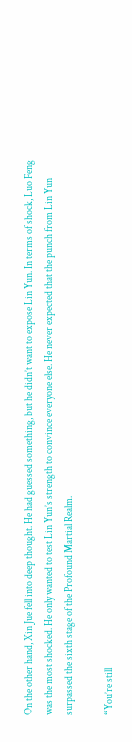On the other hand, Xin Jue fell into deep thought. He had guessed something, but he didn’t want to expose Lin Yun. In terms of shock, Luo Feng was the most shocked. He only wanted to test Lin Yun’s strength to convince everyone else. He never expected that the punch from Lin Yun surpassed the sixth stage of the Profound Martial Realm.

“You’re still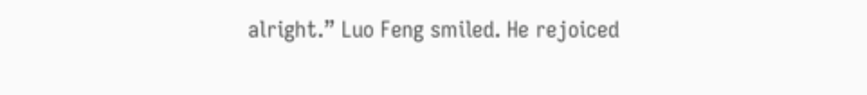alright.” Luo Feng smiled. He rejoiced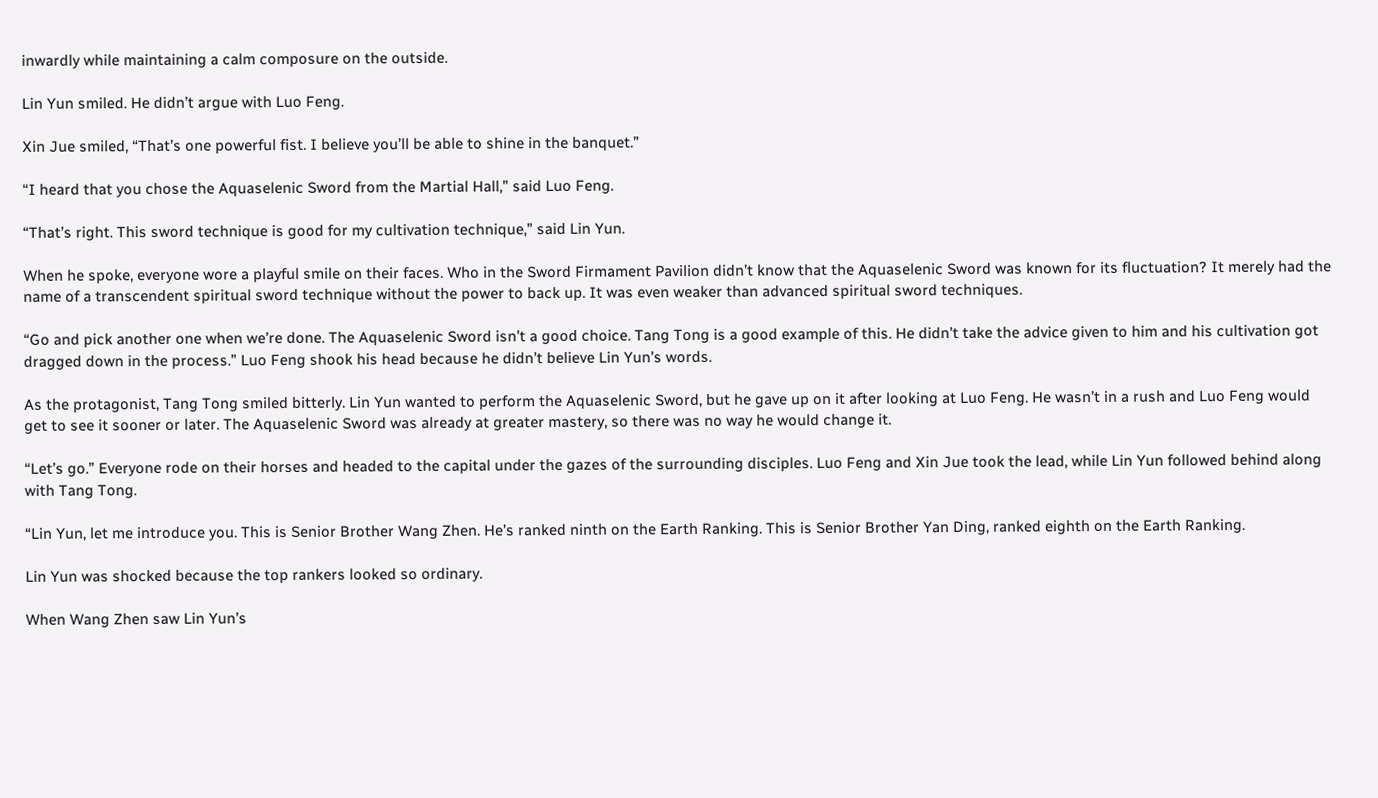inwardly while maintaining a calm composure on the outside.

Lin Yun smiled. He didn’t argue with Luo Feng.

Xin Jue smiled, “That’s one powerful fist. I believe you’ll be able to shine in the banquet.”

“I heard that you chose the Aquaselenic Sword from the Martial Hall,” said Luo Feng.

“That’s right. This sword technique is good for my cultivation technique,” said Lin Yun.

When he spoke, everyone wore a playful smile on their faces. Who in the Sword Firmament Pavilion didn’t know that the Aquaselenic Sword was known for its fluctuation? It merely had the name of a transcendent spiritual sword technique without the power to back up. It was even weaker than advanced spiritual sword techniques.

“Go and pick another one when we’re done. The Aquaselenic Sword isn’t a good choice. Tang Tong is a good example of this. He didn’t take the advice given to him and his cultivation got dragged down in the process.” Luo Feng shook his head because he didn’t believe Lin Yun’s words.

As the protagonist, Tang Tong smiled bitterly. Lin Yun wanted to perform the Aquaselenic Sword, but he gave up on it after looking at Luo Feng. He wasn’t in a rush and Luo Feng would get to see it sooner or later. The Aquaselenic Sword was already at greater mastery, so there was no way he would change it.

“Let’s go.” Everyone rode on their horses and headed to the capital under the gazes of the surrounding disciples. Luo Feng and Xin Jue took the lead, while Lin Yun followed behind along with Tang Tong.

“Lin Yun, let me introduce you. This is Senior Brother Wang Zhen. He’s ranked ninth on the Earth Ranking. This is Senior Brother Yan Ding, ranked eighth on the Earth Ranking.

Lin Yun was shocked because the top rankers looked so ordinary.

When Wang Zhen saw Lin Yun’s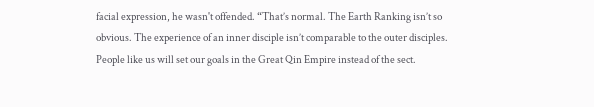facial expression, he wasn't offended. “That’s normal. The Earth Ranking isn’t so obvious. The experience of an inner disciple isn’t comparable to the outer disciples. People like us will set our goals in the Great Qin Empire instead of the sect.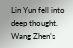Lin Yun fell into deep thought. Wang Zhen’s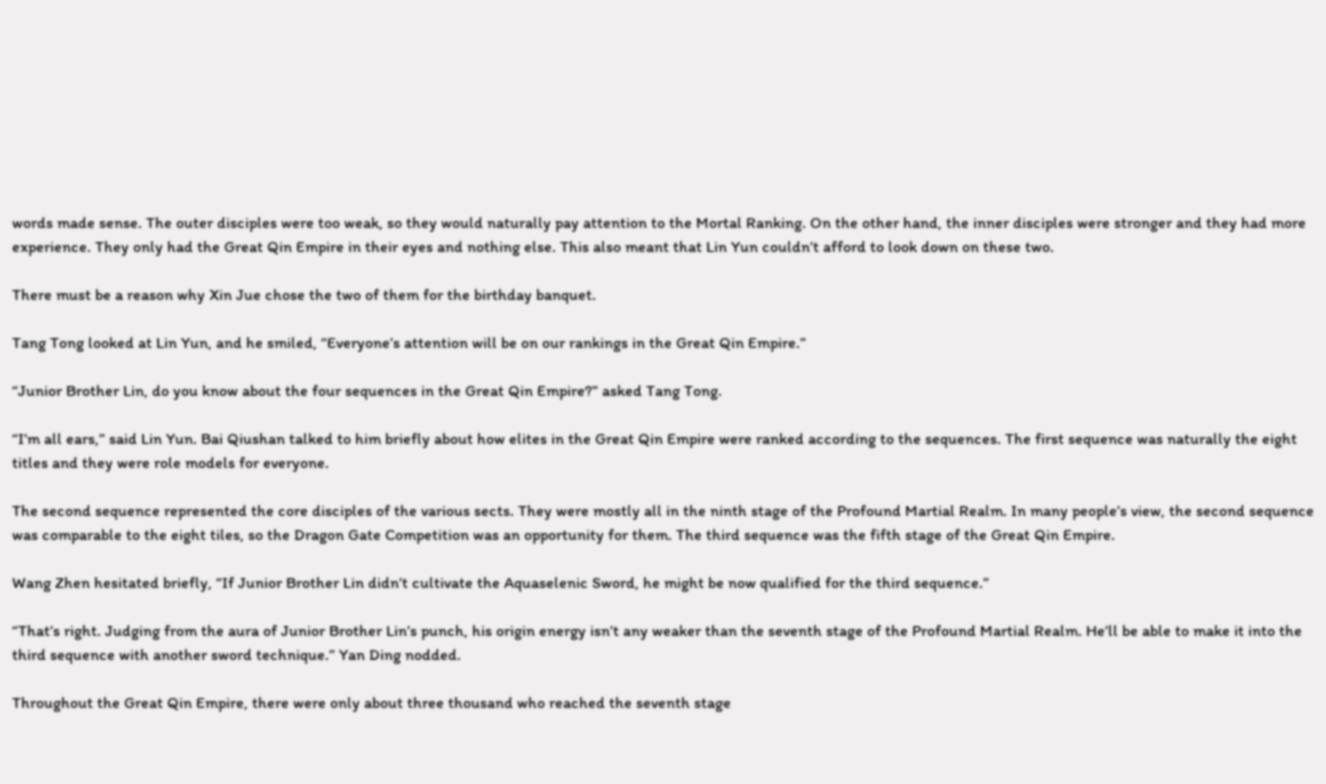words made sense. The outer disciples were too weak, so they would naturally pay attention to the Mortal Ranking. On the other hand, the inner disciples were stronger and they had more experience. They only had the Great Qin Empire in their eyes and nothing else. This also meant that Lin Yun couldn’t afford to look down on these two.

There must be a reason why Xin Jue chose the two of them for the birthday banquet.

Tang Tong looked at Lin Yun, and he smiled, “Everyone’s attention will be on our rankings in the Great Qin Empire.”

“Junior Brother Lin, do you know about the four sequences in the Great Qin Empire?” asked Tang Tong.

“I’m all ears,” said Lin Yun. Bai Qiushan talked to him briefly about how elites in the Great Qin Empire were ranked according to the sequences. The first sequence was naturally the eight titles and they were role models for everyone.

The second sequence represented the core disciples of the various sects. They were mostly all in the ninth stage of the Profound Martial Realm. In many people’s view, the second sequence was comparable to the eight tiles, so the Dragon Gate Competition was an opportunity for them. The third sequence was the fifth stage of the Great Qin Empire.

Wang Zhen hesitated briefly, “If Junior Brother Lin didn’t cultivate the Aquaselenic Sword, he might be now qualified for the third sequence.”

“That’s right. Judging from the aura of Junior Brother Lin’s punch, his origin energy isn’t any weaker than the seventh stage of the Profound Martial Realm. He’ll be able to make it into the third sequence with another sword technique.” Yan Ding nodded.

Throughout the Great Qin Empire, there were only about three thousand who reached the seventh stage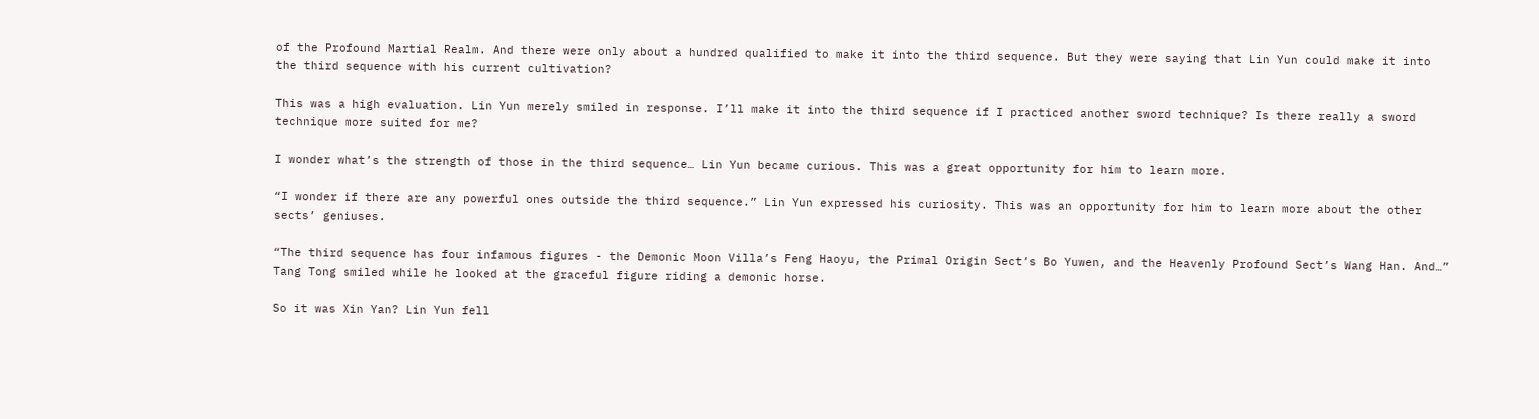of the Profound Martial Realm. And there were only about a hundred qualified to make it into the third sequence. But they were saying that Lin Yun could make it into the third sequence with his current cultivation?

This was a high evaluation. Lin Yun merely smiled in response. I’ll make it into the third sequence if I practiced another sword technique? Is there really a sword technique more suited for me?

I wonder what’s the strength of those in the third sequence… Lin Yun became curious. This was a great opportunity for him to learn more.

“I wonder if there are any powerful ones outside the third sequence.” Lin Yun expressed his curiosity. This was an opportunity for him to learn more about the other sects’ geniuses.

“The third sequence has four infamous figures - the Demonic Moon Villa’s Feng Haoyu, the Primal Origin Sect’s Bo Yuwen, and the Heavenly Profound Sect’s Wang Han. And…” Tang Tong smiled while he looked at the graceful figure riding a demonic horse.

So it was Xin Yan? Lin Yun fell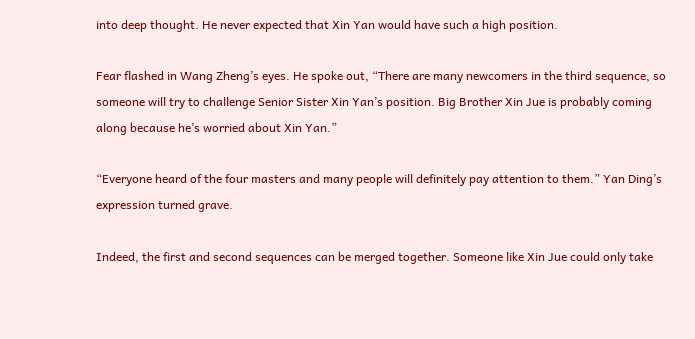into deep thought. He never expected that Xin Yan would have such a high position.

Fear flashed in Wang Zheng’s eyes. He spoke out, “There are many newcomers in the third sequence, so someone will try to challenge Senior Sister Xin Yan’s position. Big Brother Xin Jue is probably coming along because he’s worried about Xin Yan.”

“Everyone heard of the four masters and many people will definitely pay attention to them.” Yan Ding’s expression turned grave.

Indeed, the first and second sequences can be merged together. Someone like Xin Jue could only take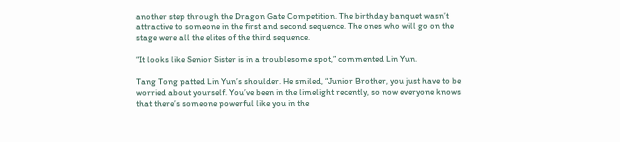another step through the Dragon Gate Competition. The birthday banquet wasn’t attractive to someone in the first and second sequence. The ones who will go on the stage were all the elites of the third sequence.

“It looks like Senior Sister is in a troublesome spot,” commented Lin Yun.

Tang Tong patted Lin Yun’s shoulder. He smiled, “Junior Brother, you just have to be worried about yourself. You’ve been in the limelight recently, so now everyone knows that there’s someone powerful like you in the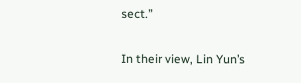sect.”

In their view, Lin Yun’s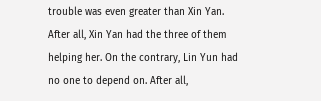trouble was even greater than Xin Yan. After all, Xin Yan had the three of them helping her. On the contrary, Lin Yun had no one to depend on. After all,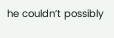he couldn’t possibly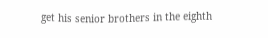get his senior brothers in the eighth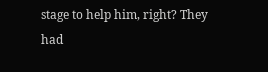stage to help him, right? They had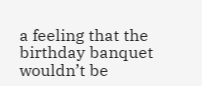a feeling that the birthday banquet wouldn’t be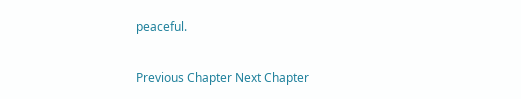peaceful.

Previous Chapter Next Chapter